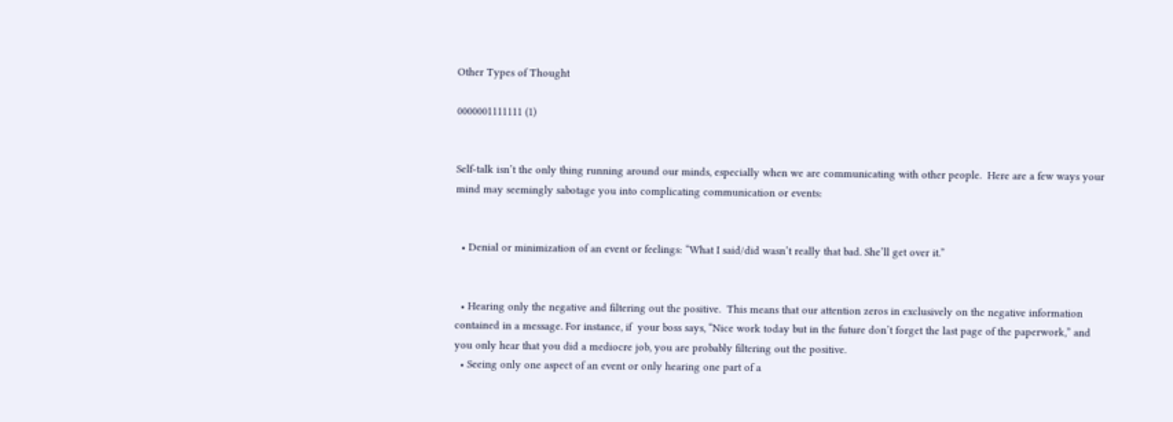Other Types of Thought

0000001111111 (1)


Self-talk isn’t the only thing running around our minds, especially when we are communicating with other people.  Here are a few ways your mind may seemingly sabotage you into complicating communication or events:


  • Denial or minimization of an event or feelings: “What I said/did wasn’t really that bad. She’ll get over it.”


  • Hearing only the negative and filtering out the positive.  This means that our attention zeros in exclusively on the negative information contained in a message. For instance, if  your boss says, “Nice work today but in the future don’t forget the last page of the paperwork,” and you only hear that you did a mediocre job, you are probably filtering out the positive.
  • Seeing only one aspect of an event or only hearing one part of a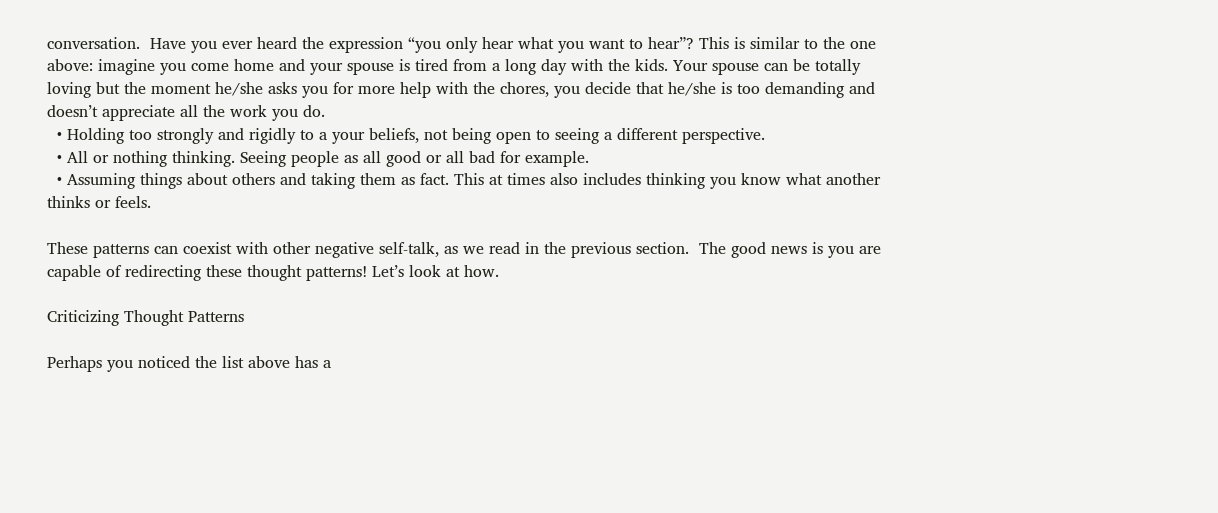conversation.  Have you ever heard the expression “you only hear what you want to hear”? This is similar to the one above: imagine you come home and your spouse is tired from a long day with the kids. Your spouse can be totally loving but the moment he/she asks you for more help with the chores, you decide that he/she is too demanding and doesn’t appreciate all the work you do.
  • Holding too strongly and rigidly to a your beliefs, not being open to seeing a different perspective.
  • All or nothing thinking. Seeing people as all good or all bad for example.
  • Assuming things about others and taking them as fact. This at times also includes thinking you know what another thinks or feels.

These patterns can coexist with other negative self-talk, as we read in the previous section.  The good news is you are capable of redirecting these thought patterns! Let’s look at how.

Criticizing Thought Patterns

Perhaps you noticed the list above has a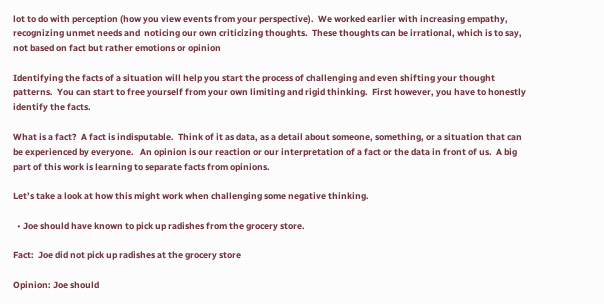lot to do with perception (how you view events from your perspective).  We worked earlier with increasing empathy, recognizing unmet needs and  noticing our own criticizing thoughts.  These thoughts can be irrational, which is to say, not based on fact but rather emotions or opinion

Identifying the facts of a situation will help you start the process of challenging and even shifting your thought patterns.  You can start to free yourself from your own limiting and rigid thinking.  First however, you have to honestly identify the facts.

What is a fact?  A fact is indisputable.  Think of it as data, as a detail about someone, something, or a situation that can be experienced by everyone.   An opinion is our reaction or our interpretation of a fact or the data in front of us.  A big part of this work is learning to separate facts from opinions.

Let’s take a look at how this might work when challenging some negative thinking.

  • Joe should have known to pick up radishes from the grocery store.

Fact:  Joe did not pick up radishes at the grocery store

Opinion: Joe should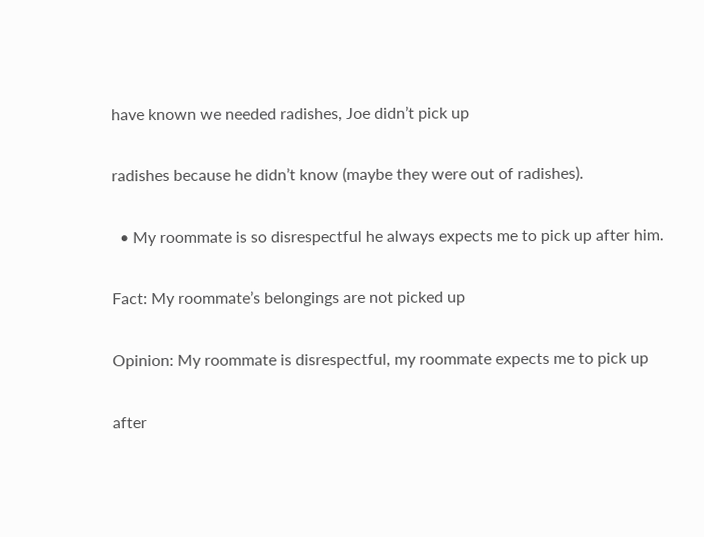have known we needed radishes, Joe didn’t pick up

radishes because he didn’t know (maybe they were out of radishes).

  • My roommate is so disrespectful he always expects me to pick up after him.

Fact: My roommate’s belongings are not picked up

Opinion: My roommate is disrespectful, my roommate expects me to pick up

after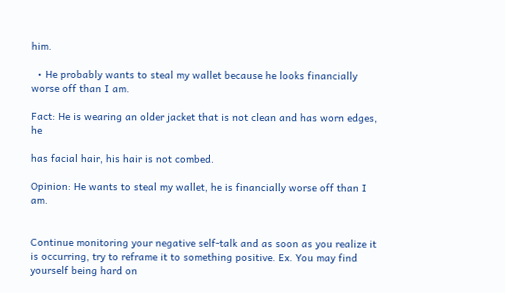him.

  • He probably wants to steal my wallet because he looks financially worse off than I am.

Fact: He is wearing an older jacket that is not clean and has worn edges, he

has facial hair, his hair is not combed.

Opinion: He wants to steal my wallet, he is financially worse off than I am.


Continue monitoring your negative self-talk and as soon as you realize it is occurring, try to reframe it to something positive. Ex. You may find yourself being hard on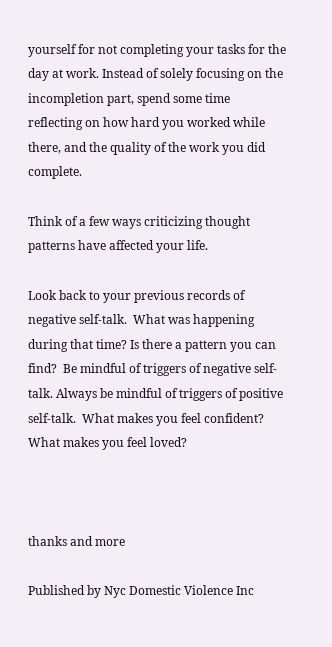yourself for not completing your tasks for the day at work. Instead of solely focusing on the incompletion part, spend some time reflecting on how hard you worked while there, and the quality of the work you did complete.

Think of a few ways criticizing thought patterns have affected your life.

Look back to your previous records of negative self-talk.  What was happening during that time? Is there a pattern you can find?  Be mindful of triggers of negative self-talk. Always be mindful of triggers of positive self-talk.  What makes you feel confident?  What makes you feel loved?



thanks and more

Published by Nyc Domestic Violence Inc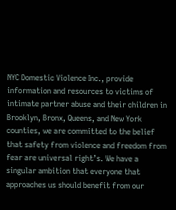NYC Domestic Violence Inc., provide information and resources to victims of intimate partner abuse and their children in Brooklyn, Bronx, Queens, and New York counties, we are committed to the belief that safety from violence and freedom from fear are universal right’s. We have a singular ambition that everyone that approaches us should benefit from our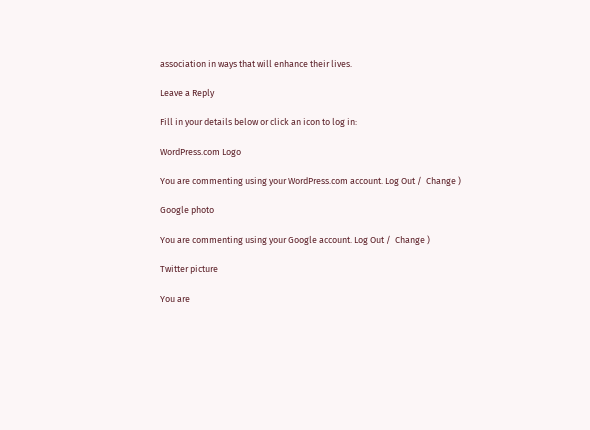association in ways that will enhance their lives.

Leave a Reply

Fill in your details below or click an icon to log in:

WordPress.com Logo

You are commenting using your WordPress.com account. Log Out /  Change )

Google photo

You are commenting using your Google account. Log Out /  Change )

Twitter picture

You are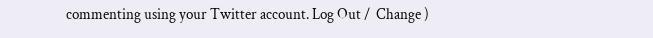commenting using your Twitter account. Log Out /  Change )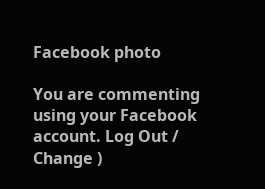Facebook photo

You are commenting using your Facebook account. Log Out /  Change )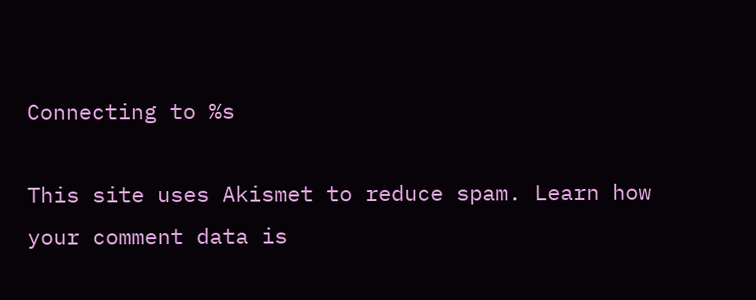Connecting to %s

This site uses Akismet to reduce spam. Learn how your comment data is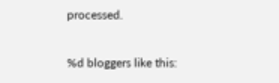processed.

%d bloggers like this: